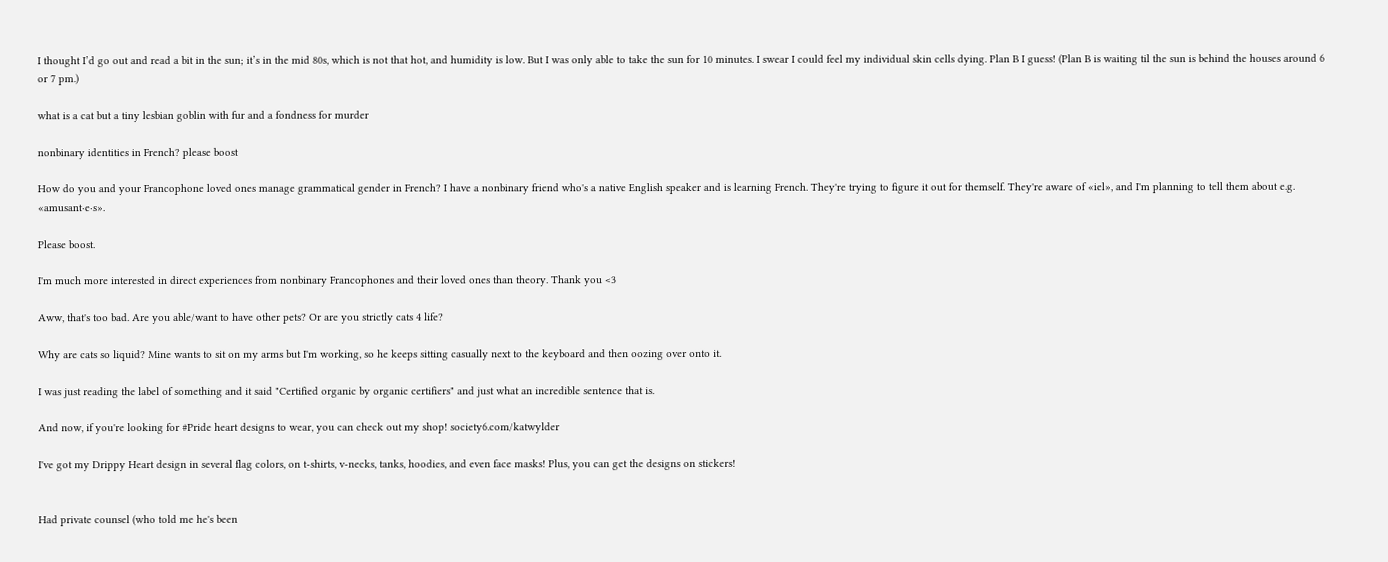I thought I’d go out and read a bit in the sun; it’s in the mid 80s, which is not that hot, and humidity is low. But I was only able to take the sun for 10 minutes. I swear I could feel my individual skin cells dying. Plan B I guess! (Plan B is waiting til the sun is behind the houses around 6 or 7 pm.)

what is a cat but a tiny lesbian goblin with fur and a fondness for murder

nonbinary identities in French? please boost

How do you and your Francophone loved ones manage grammatical gender in French? I have a nonbinary friend who's a native English speaker and is learning French. They're trying to figure it out for themself. They're aware of «iel», and I'm planning to tell them about e.g. «amusant·e·s».

Please boost.

I'm much more interested in direct experiences from nonbinary Francophones and their loved ones than theory. Thank you <3

Aww, that's too bad. Are you able/want to have other pets? Or are you strictly cats 4 life?

Why are cats so liquid? Mine wants to sit on my arms but I'm working, so he keeps sitting casually next to the keyboard and then oozing over onto it.

I was just reading the label of something and it said "Certified organic by organic certifiers" and just what an incredible sentence that is.

And now, if you're looking for #Pride heart designs to wear, you can check out my shop! society6.com/katwylder

I've got my Drippy Heart design in several flag colors, on t-shirts, v-necks, tanks, hoodies, and even face masks! Plus, you can get the designs on stickers!


Had private counsel (who told me he's been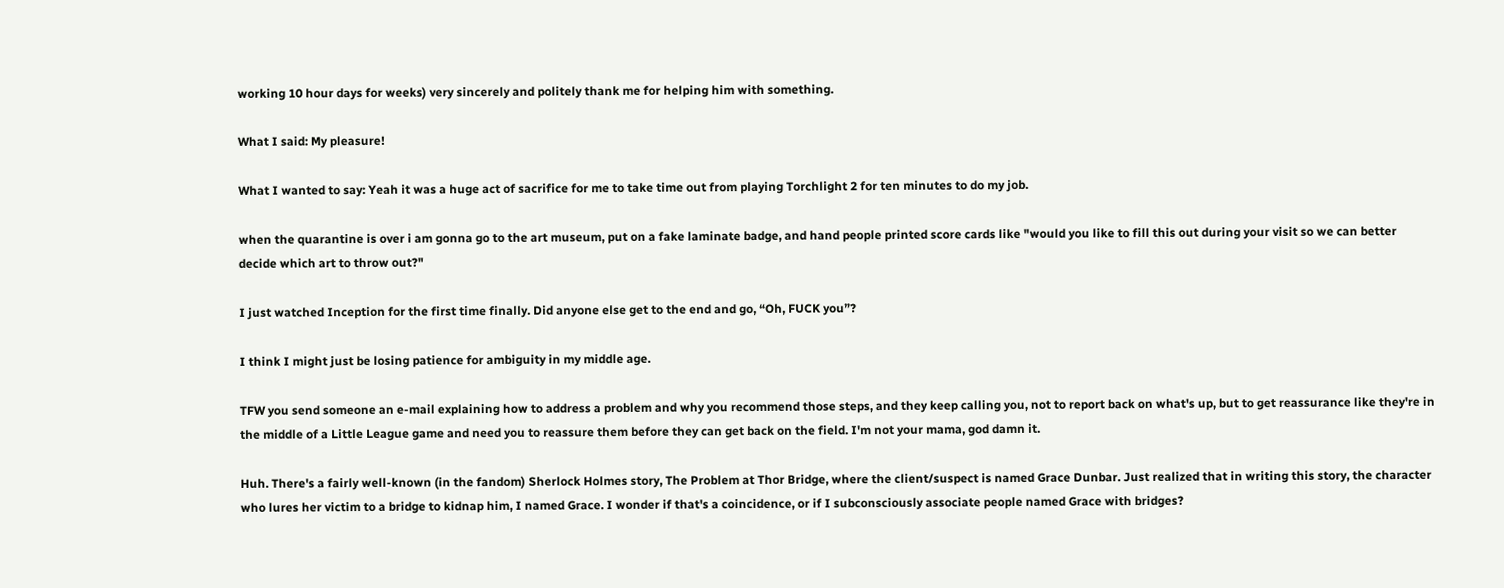working 10 hour days for weeks) very sincerely and politely thank me for helping him with something.

What I said: My pleasure!

What I wanted to say: Yeah it was a huge act of sacrifice for me to take time out from playing Torchlight 2 for ten minutes to do my job.

when the quarantine is over i am gonna go to the art museum, put on a fake laminate badge, and hand people printed score cards like "would you like to fill this out during your visit so we can better decide which art to throw out?"

I just watched Inception for the first time finally. Did anyone else get to the end and go, “Oh, FUCK you”?

I think I might just be losing patience for ambiguity in my middle age.

TFW you send someone an e-mail explaining how to address a problem and why you recommend those steps, and they keep calling you, not to report back on what's up, but to get reassurance like they're in the middle of a Little League game and need you to reassure them before they can get back on the field. I'm not your mama, god damn it.

Huh. There's a fairly well-known (in the fandom) Sherlock Holmes story, The Problem at Thor Bridge, where the client/suspect is named Grace Dunbar. Just realized that in writing this story, the character who lures her victim to a bridge to kidnap him, I named Grace. I wonder if that's a coincidence, or if I subconsciously associate people named Grace with bridges?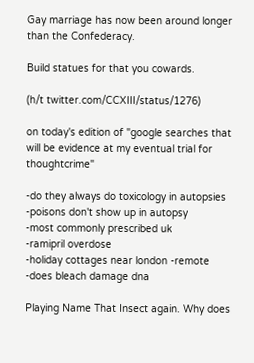Gay marriage has now been around longer than the Confederacy.

Build statues for that you cowards.

(h/t twitter.com/CCXIII/status/1276)

on today's edition of "google searches that will be evidence at my eventual trial for thoughtcrime"

-do they always do toxicology in autopsies
-poisons don't show up in autopsy
-most commonly prescribed uk
-ramipril overdose
-holiday cottages near london -remote
-does bleach damage dna

Playing Name That Insect again. Why does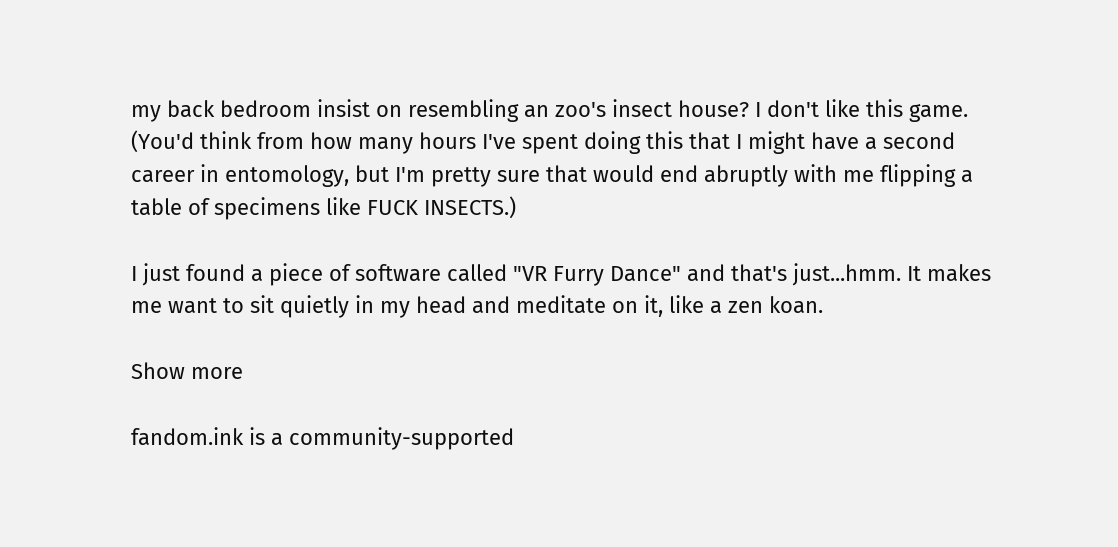my back bedroom insist on resembling an zoo's insect house? I don't like this game. (You'd think from how many hours I've spent doing this that I might have a second career in entomology, but I'm pretty sure that would end abruptly with me flipping a table of specimens like FUCK INSECTS.)

I just found a piece of software called "VR Furry Dance" and that's just...hmm. It makes me want to sit quietly in my head and meditate on it, like a zen koan.

Show more

fandom.ink is a community-supported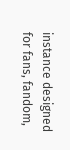instance designed for fans, fandom,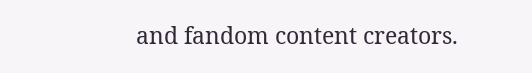and fandom content creators.